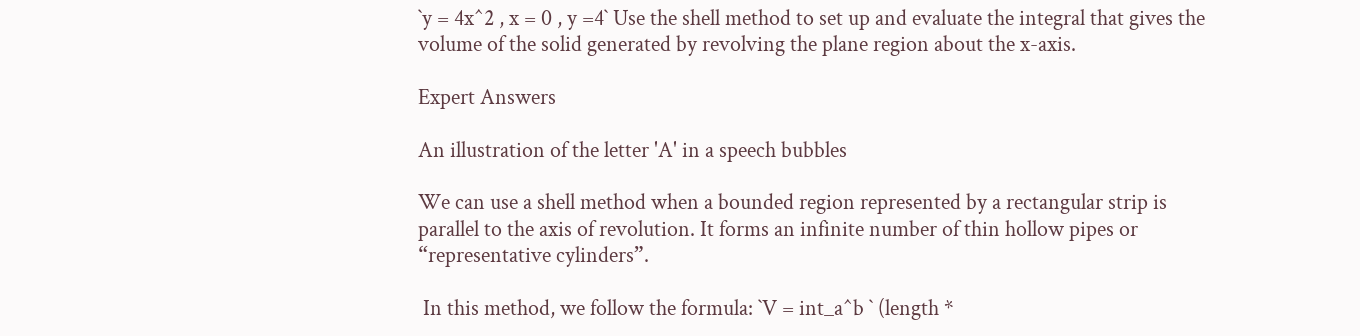`y = 4x^2 , x = 0 , y =4` Use the shell method to set up and evaluate the integral that gives the volume of the solid generated by revolving the plane region about the x-axis.

Expert Answers

An illustration of the letter 'A' in a speech bubbles

We can use a shell method when a bounded region represented by a rectangular strip is parallel to the axis of revolution. It forms an infinite number of thin hollow pipes or “representative cylinders”.

 In this method, we follow the formula: `V = int_a^b ` (length *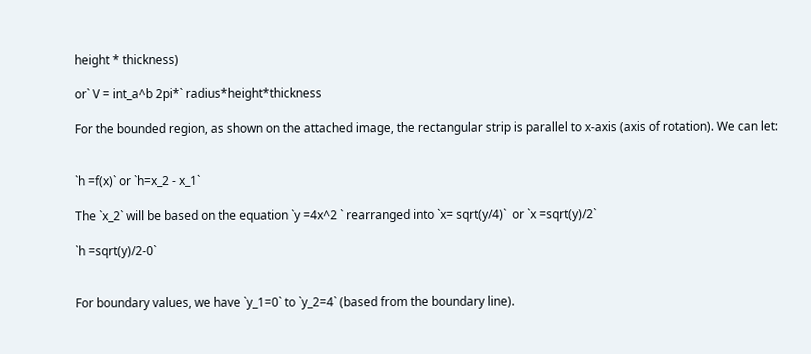height * thickness)

or` V = int_a^b 2pi*` radius*height*thickness

For the bounded region, as shown on the attached image, the rectangular strip is parallel to x-axis (axis of rotation). We can let:


`h =f(x)` or `h=x_2 - x_1`

The `x_2` will be based on the equation `y =4x^2 ` rearranged into `x= sqrt(y/4)`  or `x =sqrt(y)/2`

`h =sqrt(y)/2-0`


For boundary values, we have `y_1=0` to `y_2=4` (based from the boundary line).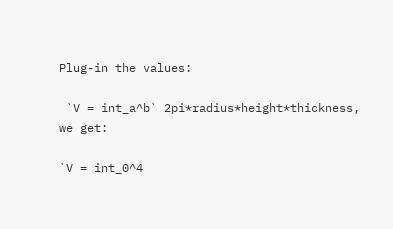Plug-in the values:

 `V = int_a^b` 2pi*radius*height*thickness, we get:

`V = int_0^4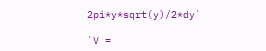2pi*y*sqrt(y)/2*dy`

`V =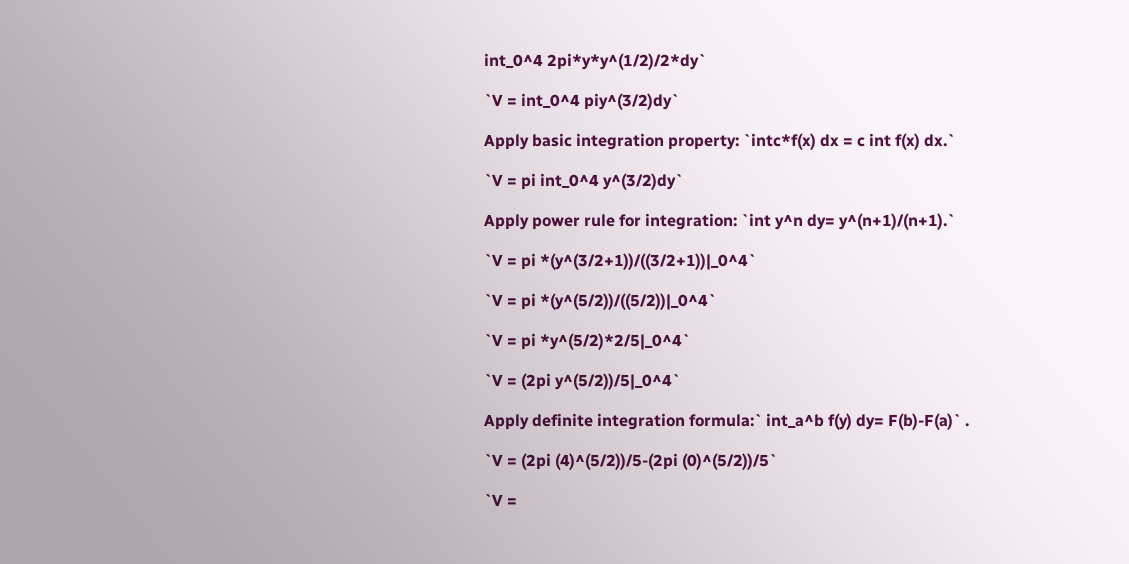int_0^4 2pi*y*y^(1/2)/2*dy`

`V = int_0^4 piy^(3/2)dy`

Apply basic integration property: `intc*f(x) dx = c int f(x) dx.`

`V = pi int_0^4 y^(3/2)dy`

Apply power rule for integration: `int y^n dy= y^(n+1)/(n+1).`

`V = pi *(y^(3/2+1))/((3/2+1))|_0^4`

`V = pi *(y^(5/2))/((5/2))|_0^4`

`V = pi *y^(5/2)*2/5|_0^4`

`V = (2pi y^(5/2))/5|_0^4`

Apply definite integration formula:` int_a^b f(y) dy= F(b)-F(a)` .

`V = (2pi (4)^(5/2))/5-(2pi (0)^(5/2))/5`

`V =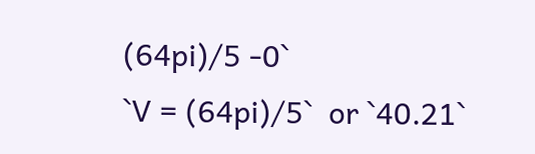(64pi)/5 -0`
`V = (64pi)/5`  or `40.21`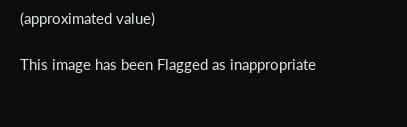(approximated value)

This image has been Flagged as inappropriate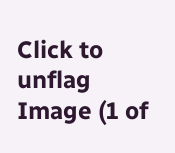Click to unflag
Image (1 of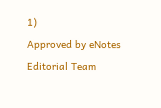1)
Approved by eNotes Editorial Team